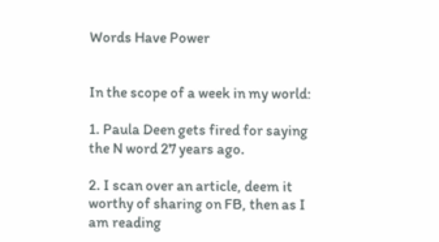Words Have Power


In the scope of a week in my world:

1. Paula Deen gets fired for saying the N word 27 years ago.

2. I scan over an article, deem it worthy of sharing on FB, then as I am reading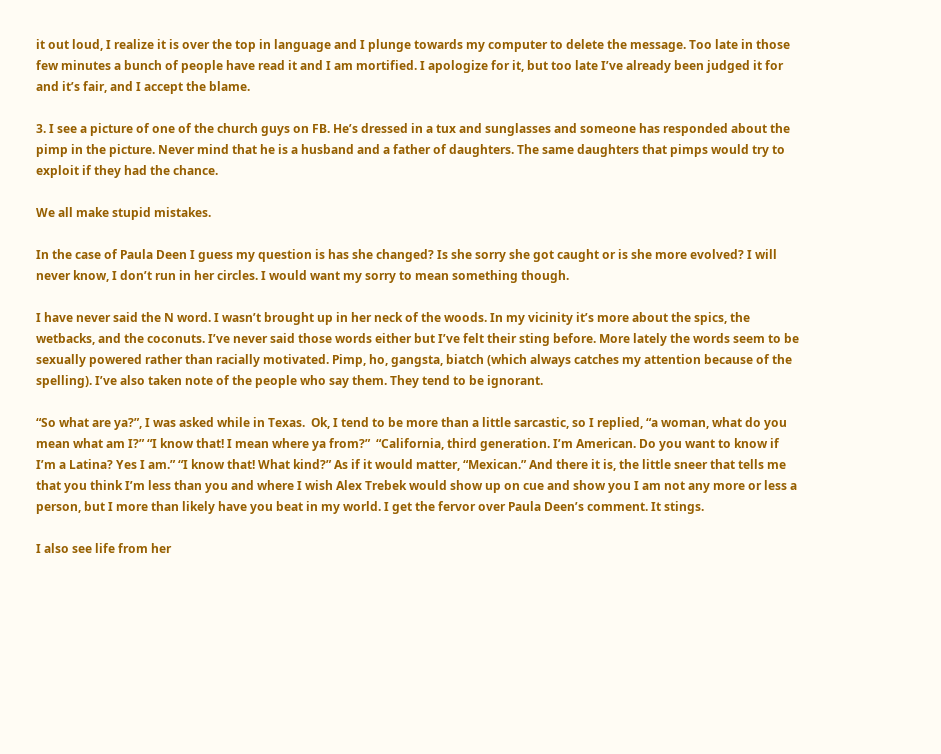it out loud, I realize it is over the top in language and I plunge towards my computer to delete the message. Too late in those few minutes a bunch of people have read it and I am mortified. I apologize for it, but too late I’ve already been judged it for and it’s fair, and I accept the blame.

3. I see a picture of one of the church guys on FB. He’s dressed in a tux and sunglasses and someone has responded about the pimp in the picture. Never mind that he is a husband and a father of daughters. The same daughters that pimps would try to exploit if they had the chance.

We all make stupid mistakes.

In the case of Paula Deen I guess my question is has she changed? Is she sorry she got caught or is she more evolved? I will never know, I don’t run in her circles. I would want my sorry to mean something though.

I have never said the N word. I wasn’t brought up in her neck of the woods. In my vicinity it’s more about the spics, the wetbacks, and the coconuts. I’ve never said those words either but I’ve felt their sting before. More lately the words seem to be sexually powered rather than racially motivated. Pimp, ho, gangsta, biatch (which always catches my attention because of the spelling). I’ve also taken note of the people who say them. They tend to be ignorant.

“So what are ya?”, I was asked while in Texas.  Ok, I tend to be more than a little sarcastic, so I replied, “a woman, what do you mean what am I?” “I know that! I mean where ya from?”  “California, third generation. I’m American. Do you want to know if I’m a Latina? Yes I am.” “I know that! What kind?” As if it would matter, “Mexican.” And there it is, the little sneer that tells me that you think I’m less than you and where I wish Alex Trebek would show up on cue and show you I am not any more or less a person, but I more than likely have you beat in my world. I get the fervor over Paula Deen’s comment. It stings.

I also see life from her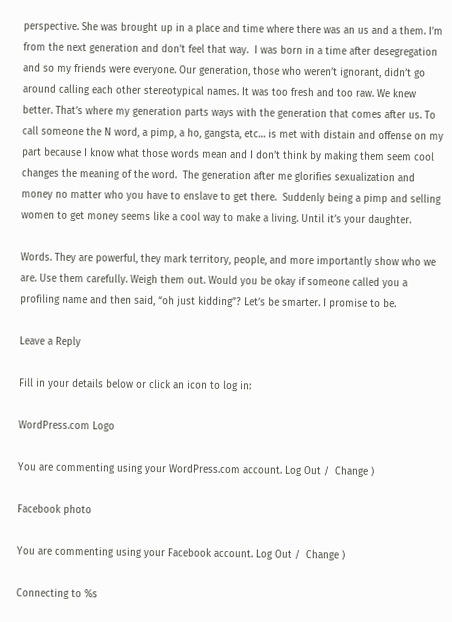perspective. She was brought up in a place and time where there was an us and a them. I’m from the next generation and don’t feel that way.  I was born in a time after desegregation and so my friends were everyone. Our generation, those who weren’t ignorant, didn’t go around calling each other stereotypical names. It was too fresh and too raw. We knew better. That’s where my generation parts ways with the generation that comes after us. To call someone the N word, a pimp, a ho, gangsta, etc… is met with distain and offense on my part because I know what those words mean and I don’t think by making them seem cool changes the meaning of the word.  The generation after me glorifies sexualization and money no matter who you have to enslave to get there.  Suddenly being a pimp and selling women to get money seems like a cool way to make a living. Until it’s your daughter.

Words. They are powerful, they mark territory, people, and more importantly show who we are. Use them carefully. Weigh them out. Would you be okay if someone called you a profiling name and then said, “oh just kidding”? Let’s be smarter. I promise to be.

Leave a Reply

Fill in your details below or click an icon to log in:

WordPress.com Logo

You are commenting using your WordPress.com account. Log Out /  Change )

Facebook photo

You are commenting using your Facebook account. Log Out /  Change )

Connecting to %s